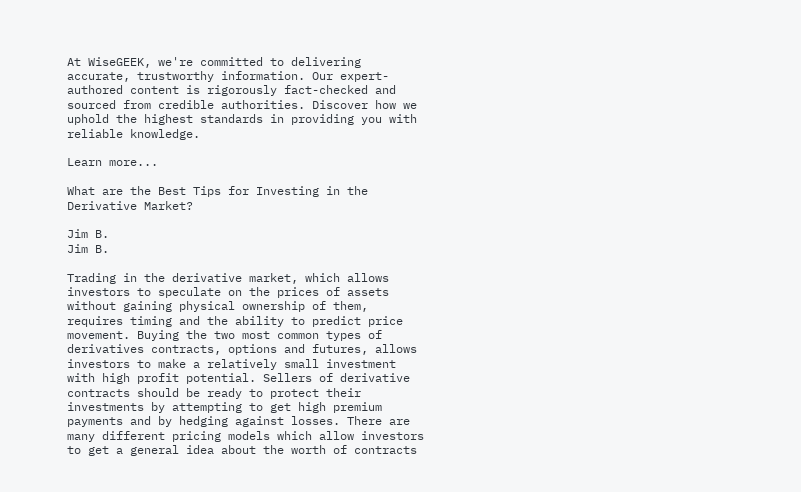At WiseGEEK, we're committed to delivering accurate, trustworthy information. Our expert-authored content is rigorously fact-checked and sourced from credible authorities. Discover how we uphold the highest standards in providing you with reliable knowledge.

Learn more...

What are the Best Tips for Investing in the Derivative Market?

Jim B.
Jim B.

Trading in the derivative market, which allows investors to speculate on the prices of assets without gaining physical ownership of them, requires timing and the ability to predict price movement. Buying the two most common types of derivatives contracts, options and futures, allows investors to make a relatively small investment with high profit potential. Sellers of derivative contracts should be ready to protect their investments by attempting to get high premium payments and by hedging against losses. There are many different pricing models which allow investors to get a general idea about the worth of contracts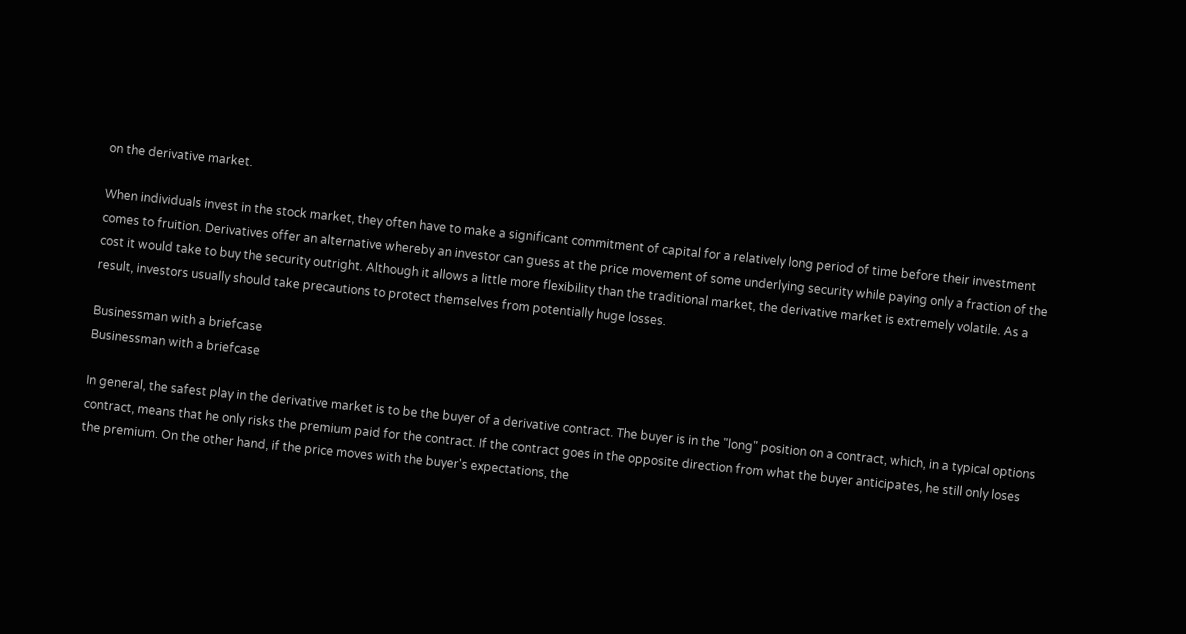on the derivative market.

When individuals invest in the stock market, they often have to make a significant commitment of capital for a relatively long period of time before their investment comes to fruition. Derivatives offer an alternative whereby an investor can guess at the price movement of some underlying security while paying only a fraction of the cost it would take to buy the security outright. Although it allows a little more flexibility than the traditional market, the derivative market is extremely volatile. As a result, investors usually should take precautions to protect themselves from potentially huge losses.

Businessman with a briefcase
Businessman with a briefcase

In general, the safest play in the derivative market is to be the buyer of a derivative contract. The buyer is in the "long" position on a contract, which, in a typical options contract, means that he only risks the premium paid for the contract. If the contract goes in the opposite direction from what the buyer anticipates, he still only loses the premium. On the other hand, if the price moves with the buyer's expectations, the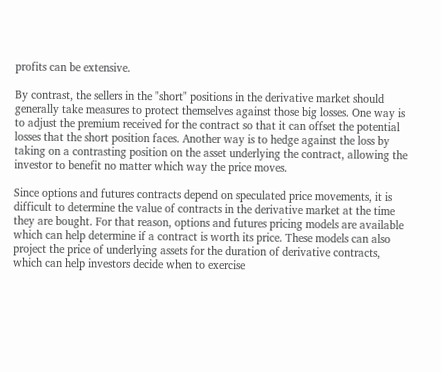profits can be extensive.

By contrast, the sellers in the "short" positions in the derivative market should generally take measures to protect themselves against those big losses. One way is to adjust the premium received for the contract so that it can offset the potential losses that the short position faces. Another way is to hedge against the loss by taking on a contrasting position on the asset underlying the contract, allowing the investor to benefit no matter which way the price moves.

Since options and futures contracts depend on speculated price movements, it is difficult to determine the value of contracts in the derivative market at the time they are bought. For that reason, options and futures pricing models are available which can help determine if a contract is worth its price. These models can also project the price of underlying assets for the duration of derivative contracts, which can help investors decide when to exercise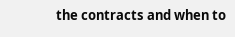the contracts and when to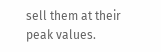sell them at their peak values.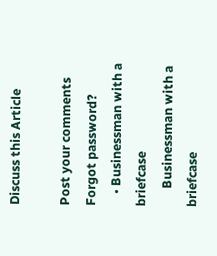Discuss this Article

Post your comments
Forgot password?
    • Businessman with a briefcase
      Businessman with a briefcase